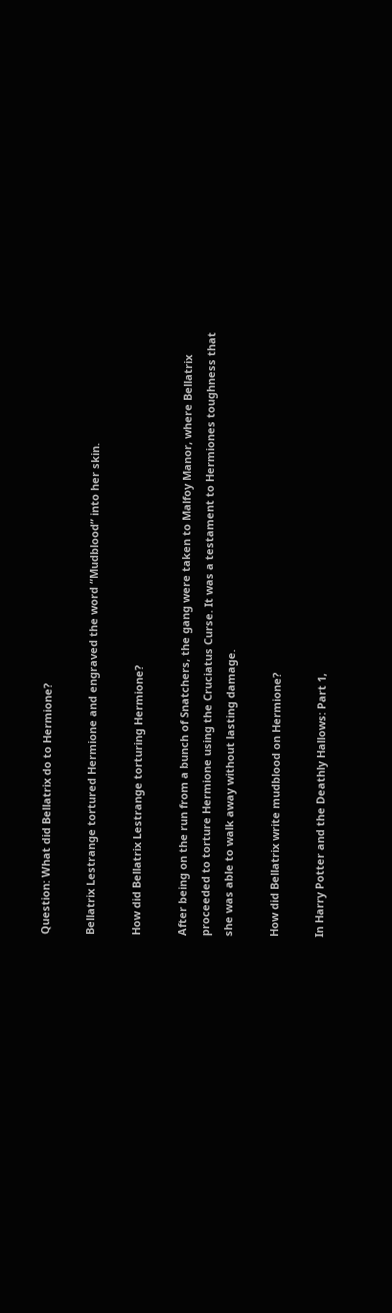Question: What did Bellatrix do to Hermione?

Bellatrix Lestrange tortured Hermione and engraved the word “Mudblood” into her skin.

How did Bellatrix Lestrange torturing Hermione?

After being on the run from a bunch of Snatchers, the gang were taken to Malfoy Manor, where Bellatrix proceeded to torture Hermione using the Cruciatus Curse. It was a testament to Hermiones toughness that she was able to walk away without lasting damage.

How did Bellatrix write mudblood on Hermione?

In Harry Potter and the Deathly Hallows: Part 1,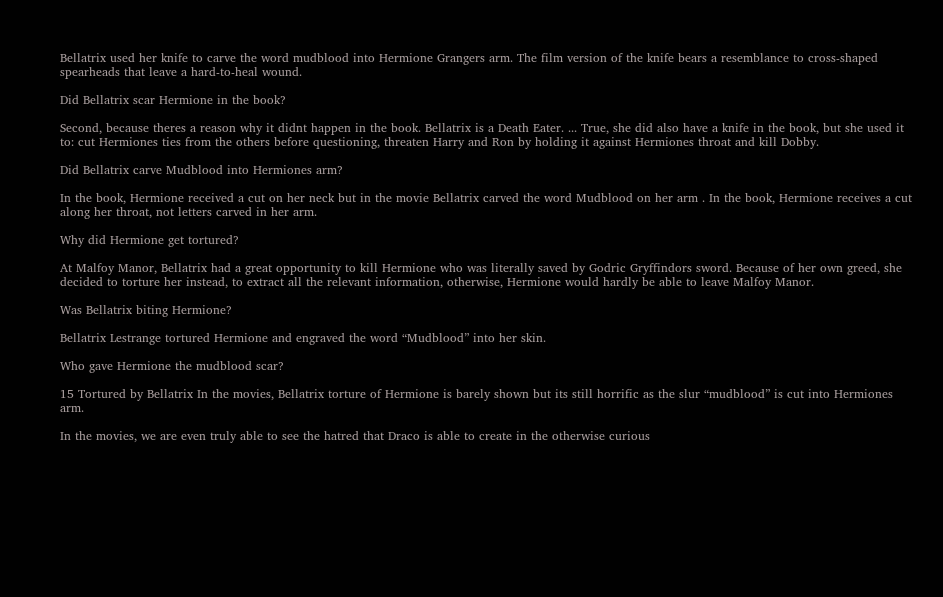Bellatrix used her knife to carve the word mudblood into Hermione Grangers arm. The film version of the knife bears a resemblance to cross-shaped spearheads that leave a hard-to-heal wound.

Did Bellatrix scar Hermione in the book?

Second, because theres a reason why it didnt happen in the book. Bellatrix is a Death Eater. ... True, she did also have a knife in the book, but she used it to: cut Hermiones ties from the others before questioning, threaten Harry and Ron by holding it against Hermiones throat and kill Dobby.

Did Bellatrix carve Mudblood into Hermiones arm?

In the book, Hermione received a cut on her neck but in the movie Bellatrix carved the word Mudblood on her arm . In the book, Hermione receives a cut along her throat, not letters carved in her arm.

Why did Hermione get tortured?

At Malfoy Manor, Bellatrix had a great opportunity to kill Hermione who was literally saved by Godric Gryffindors sword. Because of her own greed, she decided to torture her instead, to extract all the relevant information, otherwise, Hermione would hardly be able to leave Malfoy Manor.

Was Bellatrix biting Hermione?

Bellatrix Lestrange tortured Hermione and engraved the word “Mudblood” into her skin.

Who gave Hermione the mudblood scar?

15 Tortured by Bellatrix In the movies, Bellatrix torture of Hermione is barely shown but its still horrific as the slur “mudblood” is cut into Hermiones arm.

In the movies, we are even truly able to see the hatred that Draco is able to create in the otherwise curious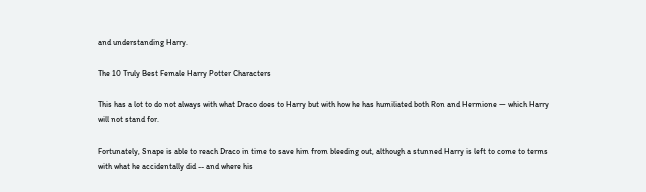and understanding Harry.

The 10 Truly Best Female Harry Potter Characters

This has a lot to do not always with what Draco does to Harry but with how he has humiliated both Ron and Hermione — which Harry will not stand for.

Fortunately, Snape is able to reach Draco in time to save him from bleeding out, although a stunned Harry is left to come to terms with what he accidentally did -- and where his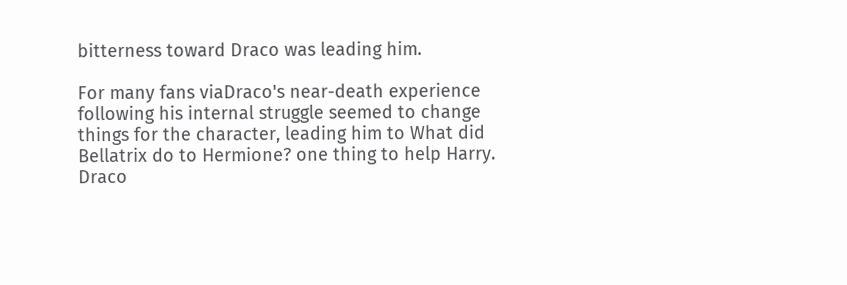bitterness toward Draco was leading him.

For many fans viaDraco's near-death experience following his internal struggle seemed to change things for the character, leading him to What did Bellatrix do to Hermione? one thing to help Harry. Draco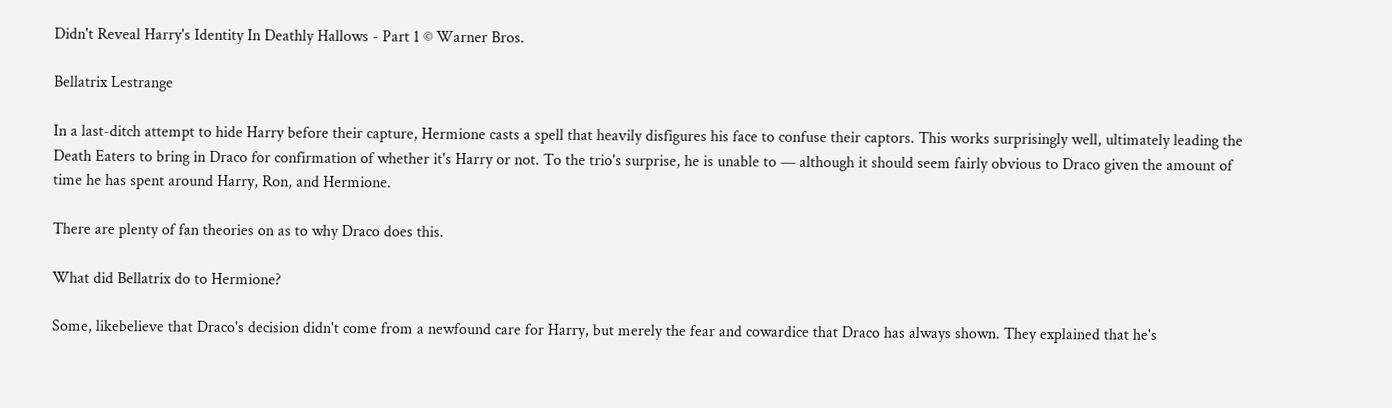Didn't Reveal Harry's Identity In Deathly Hallows - Part 1 © Warner Bros.

Bellatrix Lestrange

In a last-ditch attempt to hide Harry before their capture, Hermione casts a spell that heavily disfigures his face to confuse their captors. This works surprisingly well, ultimately leading the Death Eaters to bring in Draco for confirmation of whether it's Harry or not. To the trio's surprise, he is unable to — although it should seem fairly obvious to Draco given the amount of time he has spent around Harry, Ron, and Hermione.

There are plenty of fan theories on as to why Draco does this.

What did Bellatrix do to Hermione?

Some, likebelieve that Draco's decision didn't come from a newfound care for Harry, but merely the fear and cowardice that Draco has always shown. They explained that he's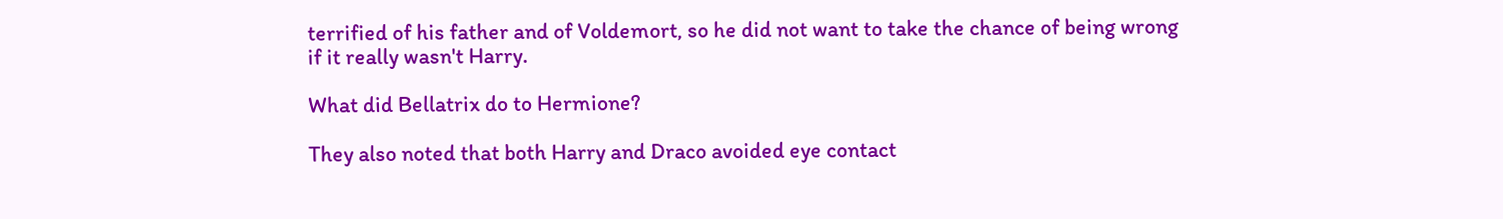terrified of his father and of Voldemort, so he did not want to take the chance of being wrong if it really wasn't Harry.

What did Bellatrix do to Hermione?

They also noted that both Harry and Draco avoided eye contact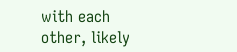with each other, likely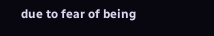due to fear of being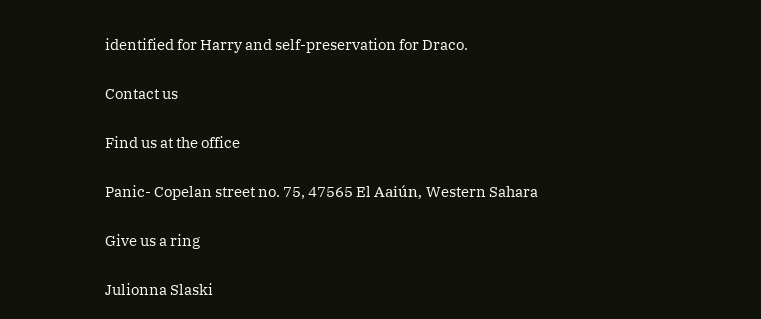identified for Harry and self-preservation for Draco.

Contact us

Find us at the office

Panic- Copelan street no. 75, 47565 El Aaiún, Western Sahara

Give us a ring

Julionna Slaski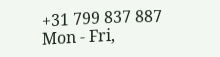+31 799 837 887
Mon - Fri,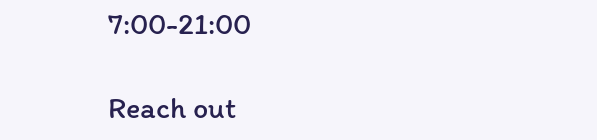7:00-21:00

Reach out